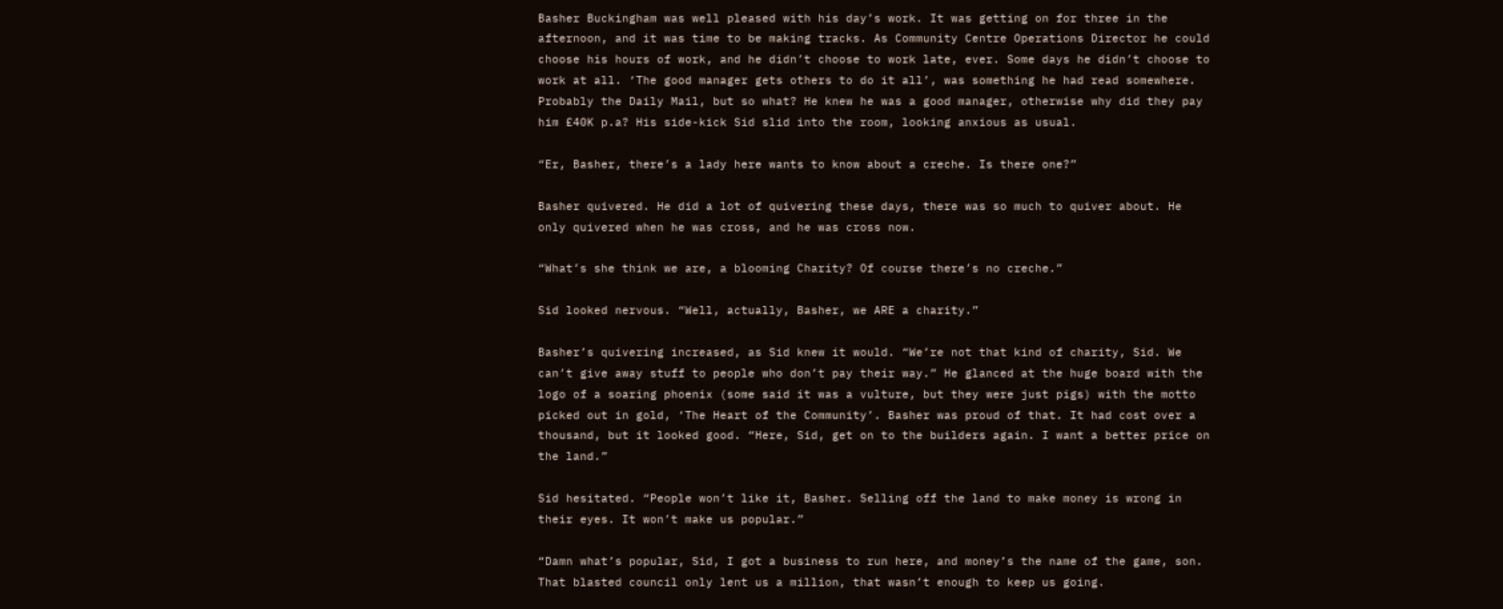Basher Buckingham was well pleased with his day’s work. It was getting on for three in the afternoon, and it was time to be making tracks. As Community Centre Operations Director he could choose his hours of work, and he didn’t choose to work late, ever. Some days he didn’t choose to work at all. ‘The good manager gets others to do it all’, was something he had read somewhere. Probably the Daily Mail, but so what? He knew he was a good manager, otherwise why did they pay him £40K p.a? His side-kick Sid slid into the room, looking anxious as usual.

“Er, Basher, there’s a lady here wants to know about a creche. Is there one?”

Basher quivered. He did a lot of quivering these days, there was so much to quiver about. He only quivered when he was cross, and he was cross now.

“What’s she think we are, a blooming Charity? Of course there’s no creche.”

Sid looked nervous. “Well, actually, Basher, we ARE a charity.”

Basher’s quivering increased, as Sid knew it would. “We’re not that kind of charity, Sid. We can’t give away stuff to people who don’t pay their way.” He glanced at the huge board with the logo of a soaring phoenix (some said it was a vulture, but they were just pigs) with the motto picked out in gold, ‘The Heart of the Community’. Basher was proud of that. It had cost over a thousand, but it looked good. “Here, Sid, get on to the builders again. I want a better price on the land.”

Sid hesitated. “People won’t like it, Basher. Selling off the land to make money is wrong in their eyes. It won’t make us popular.”

“Damn what’s popular, Sid, I got a business to run here, and money’s the name of the game, son. That blasted council only lent us a million, that wasn’t enough to keep us going.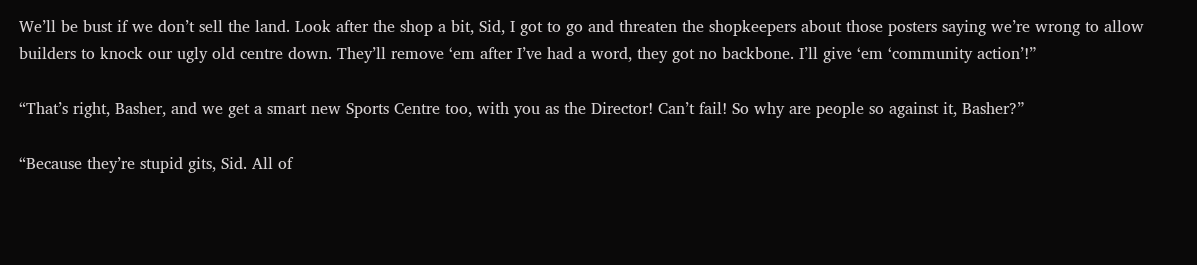We’ll be bust if we don’t sell the land. Look after the shop a bit, Sid, I got to go and threaten the shopkeepers about those posters saying we’re wrong to allow builders to knock our ugly old centre down. They’ll remove ‘em after I’ve had a word, they got no backbone. I’ll give ‘em ‘community action’!”

“That’s right, Basher, and we get a smart new Sports Centre too, with you as the Director! Can’t fail! So why are people so against it, Basher?”

“Because they’re stupid gits, Sid. All of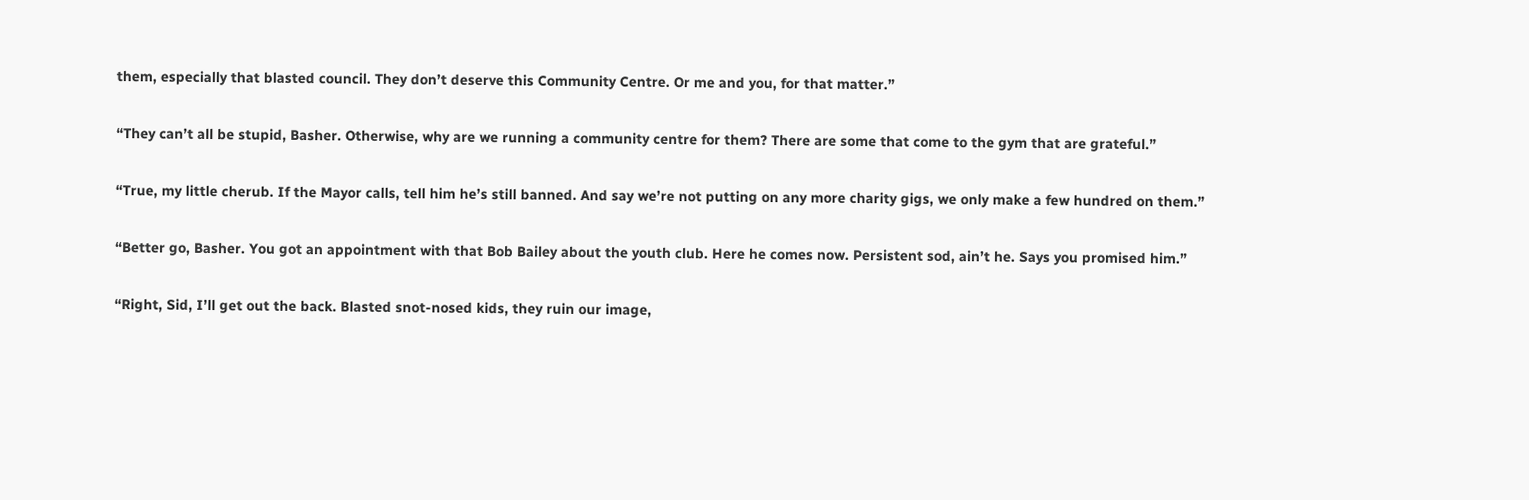them, especially that blasted council. They don’t deserve this Community Centre. Or me and you, for that matter.”

“They can’t all be stupid, Basher. Otherwise, why are we running a community centre for them? There are some that come to the gym that are grateful.”

“True, my little cherub. If the Mayor calls, tell him he’s still banned. And say we’re not putting on any more charity gigs, we only make a few hundred on them.”

“Better go, Basher. You got an appointment with that Bob Bailey about the youth club. Here he comes now. Persistent sod, ain’t he. Says you promised him.”

“Right, Sid, I’ll get out the back. Blasted snot-nosed kids, they ruin our image,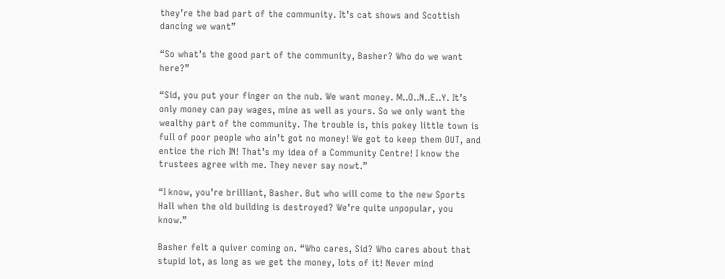they’re the bad part of the community. It’s cat shows and Scottish dancing we want”

“So what’s the good part of the community, Basher? Who do we want here?”

“Sid, you put your finger on the nub. We want money. M..O..N..E..Y. It’s only money can pay wages, mine as well as yours. So we only want the wealthy part of the community. The trouble is, this pokey little town is full of poor people who ain’t got no money! We got to keep them OUT, and entice the rich IN! That’s my idea of a Community Centre! I know the trustees agree with me. They never say nowt.”

“I know, you’re brilliant, Basher. But who will come to the new Sports Hall when the old building is destroyed? We’re quite unpopular, you know.”

Basher felt a quiver coming on. “Who cares, Sid? Who cares about that stupid lot, as long as we get the money, lots of it! Never mind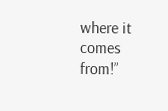where it comes from!”